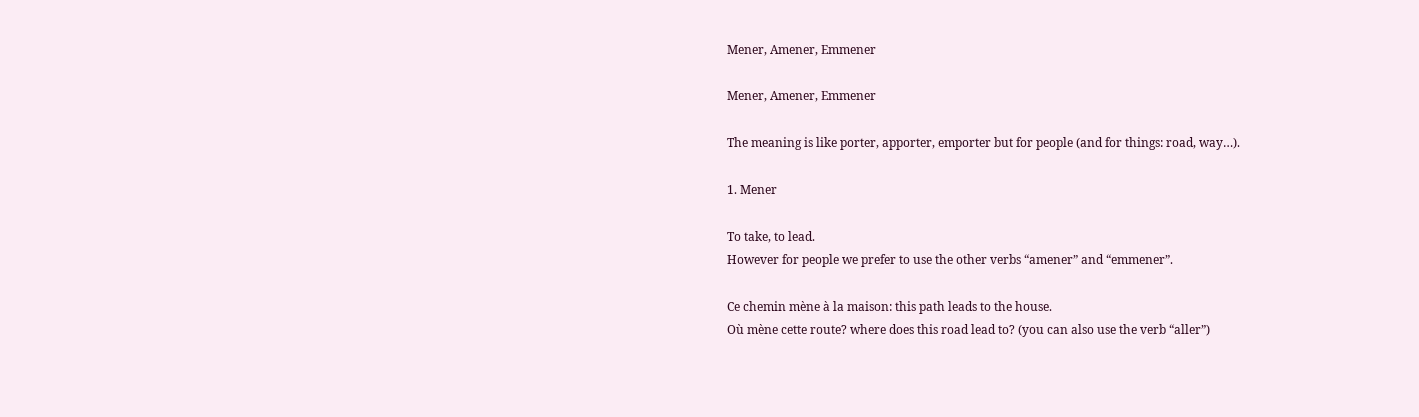Mener, Amener, Emmener

Mener, Amener, Emmener

The meaning is like porter, apporter, emporter but for people (and for things: road, way…).

1. Mener

To take, to lead.
However for people we prefer to use the other verbs “amener” and “emmener”.

Ce chemin mène à la maison: this path leads to the house.
Où mène cette route? where does this road lead to? (you can also use the verb “aller”)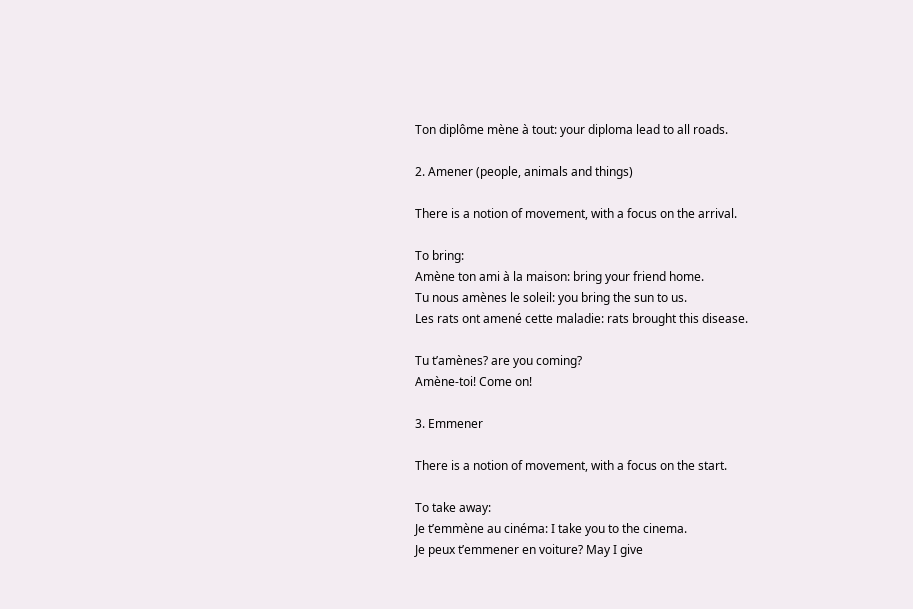Ton diplôme mène à tout: your diploma lead to all roads.

2. Amener (people, animals and things)

There is a notion of movement, with a focus on the arrival.

To bring:
Amène ton ami à la maison: bring your friend home.
Tu nous amènes le soleil: you bring the sun to us.
Les rats ont amené cette maladie: rats brought this disease.

Tu t’amènes? are you coming?
Amène-toi! Come on!

3. Emmener

There is a notion of movement, with a focus on the start.

To take away:
Je t’emmène au cinéma: I take you to the cinema.
Je peux t’emmener en voiture? May I give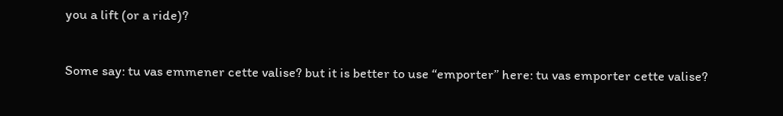you a lift (or a ride)?

Some say: tu vas emmener cette valise? but it is better to use “emporter” here: tu vas emporter cette valise?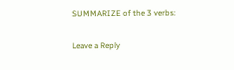SUMMARIZE of the 3 verbs:

Leave a Reply